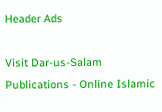Header Ads

Visit Dar-us-Salam Publications - Online Islamic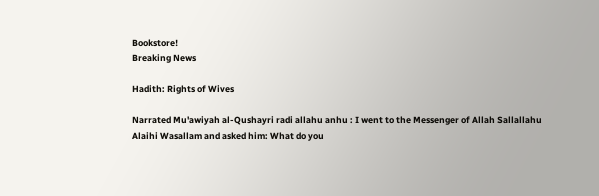Bookstore!
Breaking News

Hadith: Rights of Wives

Narrated Mu'awiyah al-Qushayri radi allahu anhu : I went to the Messenger of Allah Sallallahu Alaihi Wasallam and asked him: What do you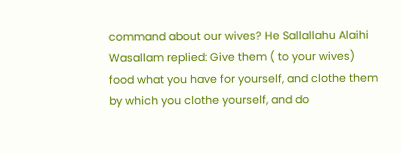command about our wives? He Sallallahu Alaihi Wasallam replied: Give them ( to your wives) food what you have for yourself, and clothe them by which you clothe yourself, and do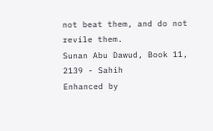not beat them, and do not revile them.
Sunan Abu Dawud, Book 11, 2139 - Sahih
Enhanced by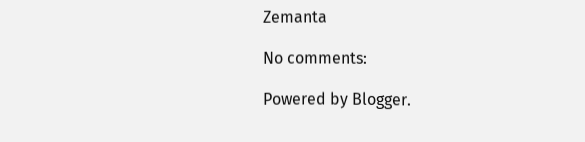Zemanta

No comments:

Powered by Blogger.